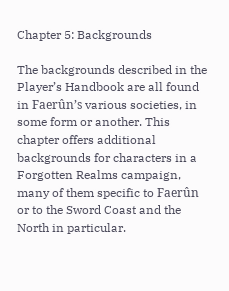Chapter 5: Backgrounds

The backgrounds described in the Player’s Handbook are all found in Faerûn’s various societies, in some form or another. This chapter offers additional backgrounds for characters in a Forgotten Realms campaign, many of them specific to Faerûn or to the Sword Coast and the North in particular.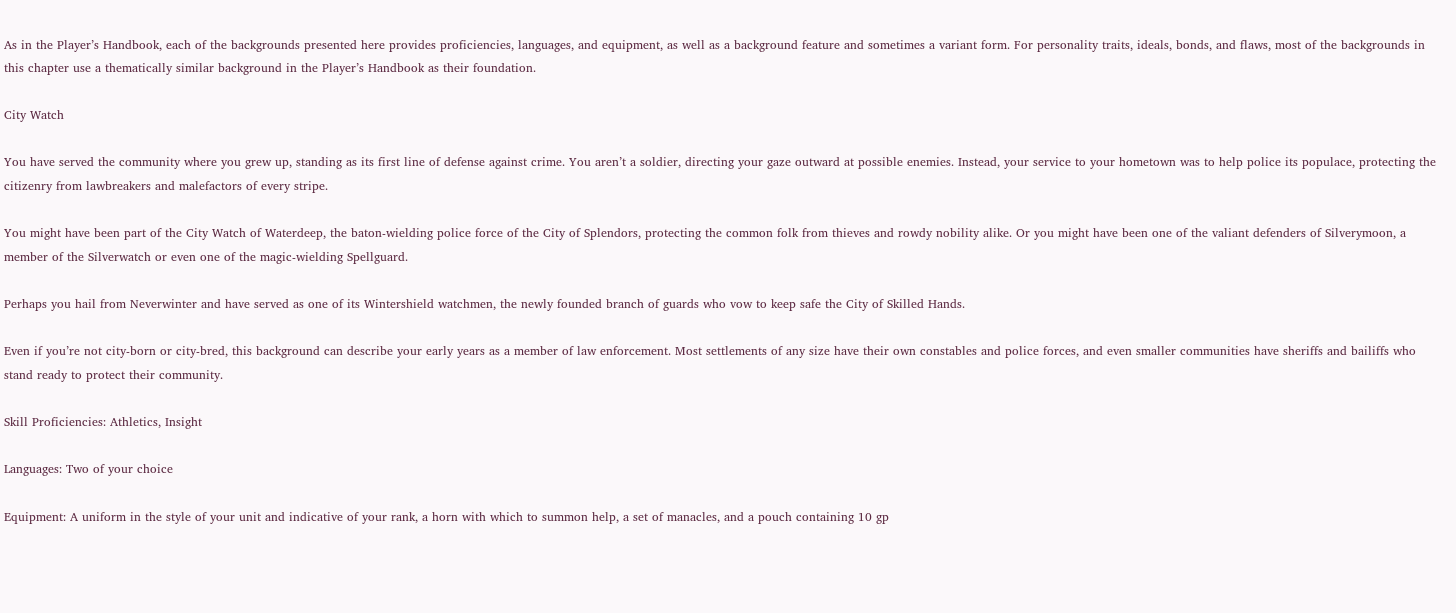As in the Player’s Handbook, each of the backgrounds presented here provides proficiencies, languages, and equipment, as well as a background feature and sometimes a variant form. For personality traits, ideals, bonds, and flaws, most of the backgrounds in this chapter use a thematically similar background in the Player’s Handbook as their foundation.

City Watch

You have served the community where you grew up, standing as its first line of defense against crime. You aren’t a soldier, directing your gaze outward at possible enemies. Instead, your service to your hometown was to help police its populace, protecting the citizenry from lawbreakers and malefactors of every stripe.

You might have been part of the City Watch of Waterdeep, the baton-wielding police force of the City of Splendors, protecting the common folk from thieves and rowdy nobility alike. Or you might have been one of the valiant defenders of Silverymoon, a member of the Silverwatch or even one of the magic-wielding Spellguard.

Perhaps you hail from Neverwinter and have served as one of its Wintershield watchmen, the newly founded branch of guards who vow to keep safe the City of Skilled Hands.

Even if you’re not city-born or city-bred, this background can describe your early years as a member of law enforcement. Most settlements of any size have their own constables and police forces, and even smaller communities have sheriffs and bailiffs who stand ready to protect their community.

Skill Proficiencies: Athletics, Insight

Languages: Two of your choice

Equipment: A uniform in the style of your unit and indicative of your rank, a horn with which to summon help, a set of manacles, and a pouch containing 10 gp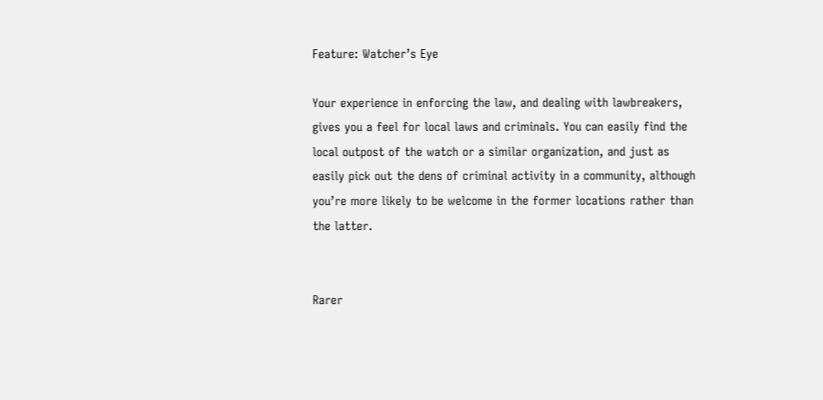Feature: Watcher’s Eye

Your experience in enforcing the law, and dealing with lawbreakers, gives you a feel for local laws and criminals. You can easily find the local outpost of the watch or a similar organization, and just as easily pick out the dens of criminal activity in a community, although you’re more likely to be welcome in the former locations rather than the latter.


Rarer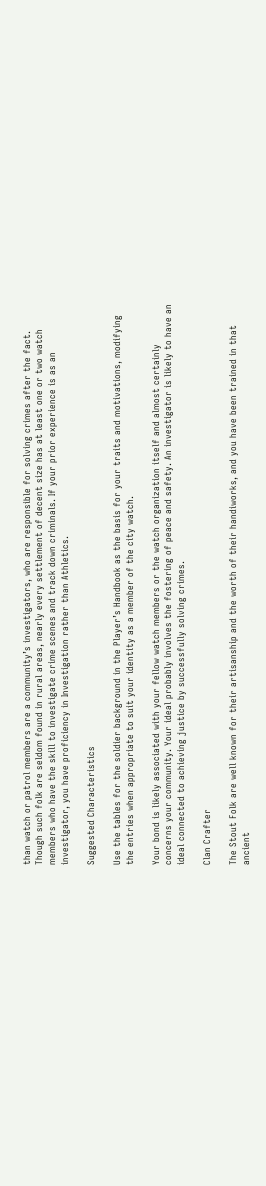than watch or patrol members are a community’s investigators, who are responsible for solving crimes after the fact. Though such folk are seldom found in rural areas, nearly every settlement of decent size has at least one or two watch members who have the skill to investigate crime scenes and track down criminals. If your prior experience is as an investigator, you have proficiency in Investigation rather than Athletics.

Suggested Characteristics

Use the tables for the soldier background in the Player’s Handbook as the basis for your traits and motivations, modifying the entries when appropriate to suit your identity as a member of the city watch.

Your bond is likely associated with your fellow watch members or the watch organization itself and almost certainly concerns your community. Your ideal probably involves the fostering of peace and safety. An investigator is likely to have an ideal connected to achieving justice by successfully solving crimes.

Clan Crafter

The Stout Folk are well known for their artisanship and the worth of their handiworks, and you have been trained in that ancient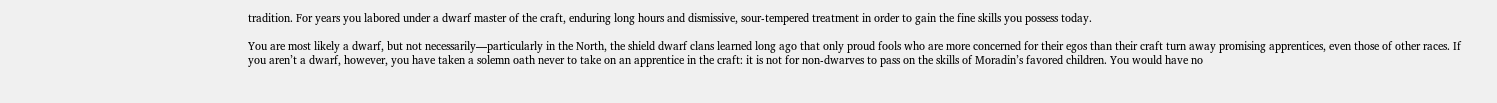tradition. For years you labored under a dwarf master of the craft, enduring long hours and dismissive, sour-tempered treatment in order to gain the fine skills you possess today.

You are most likely a dwarf, but not necessarily—particularly in the North, the shield dwarf clans learned long ago that only proud fools who are more concerned for their egos than their craft turn away promising apprentices, even those of other races. If you aren’t a dwarf, however, you have taken a solemn oath never to take on an apprentice in the craft: it is not for non-dwarves to pass on the skills of Moradin’s favored children. You would have no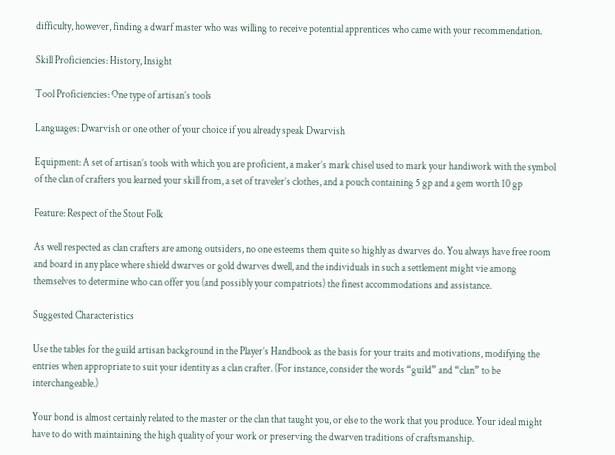difficulty, however, finding a dwarf master who was willing to receive potential apprentices who came with your recommendation.

Skill Proficiencies: History, Insight

Tool Proficiencies: One type of artisan’s tools

Languages: Dwarvish or one other of your choice if you already speak Dwarvish

Equipment: A set of artisan’s tools with which you are proficient, a maker’s mark chisel used to mark your handiwork with the symbol of the clan of crafters you learned your skill from, a set of traveler’s clothes, and a pouch containing 5 gp and a gem worth 10 gp

Feature: Respect of the Stout Folk

As well respected as clan crafters are among outsiders, no one esteems them quite so highly as dwarves do. You always have free room and board in any place where shield dwarves or gold dwarves dwell, and the individuals in such a settlement might vie among themselves to determine who can offer you (and possibly your compatriots) the finest accommodations and assistance.

Suggested Characteristics

Use the tables for the guild artisan background in the Player’s Handbook as the basis for your traits and motivations, modifying the entries when appropriate to suit your identity as a clan crafter. (For instance, consider the words “guild” and “clan” to be interchangeable.)

Your bond is almost certainly related to the master or the clan that taught you, or else to the work that you produce. Your ideal might have to do with maintaining the high quality of your work or preserving the dwarven traditions of craftsmanship.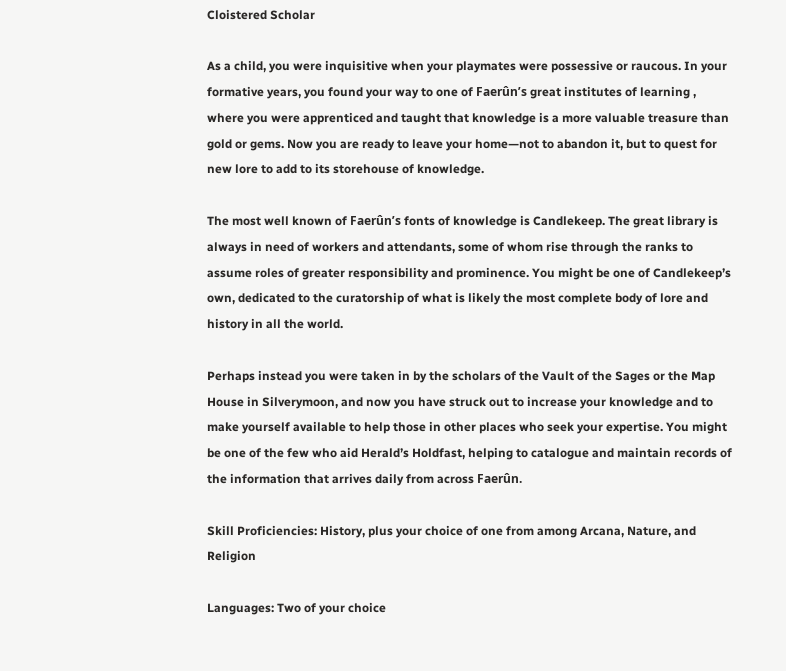Cloistered Scholar

As a child, you were inquisitive when your playmates were possessive or raucous. In your formative years, you found your way to one of Faerûn’s great institutes of learning , where you were apprenticed and taught that knowledge is a more valuable treasure than gold or gems. Now you are ready to leave your home—not to abandon it, but to quest for new lore to add to its storehouse of knowledge.

The most well known of Faerûn’s fonts of knowledge is Candlekeep. The great library is always in need of workers and attendants, some of whom rise through the ranks to assume roles of greater responsibility and prominence. You might be one of Candlekeep’s own, dedicated to the curatorship of what is likely the most complete body of lore and history in all the world.

Perhaps instead you were taken in by the scholars of the Vault of the Sages or the Map House in Silverymoon, and now you have struck out to increase your knowledge and to make yourself available to help those in other places who seek your expertise. You might be one of the few who aid Herald’s Holdfast, helping to catalogue and maintain records of the information that arrives daily from across Faerûn.

Skill Proficiencies: History, plus your choice of one from among Arcana, Nature, and Religion

Languages: Two of your choice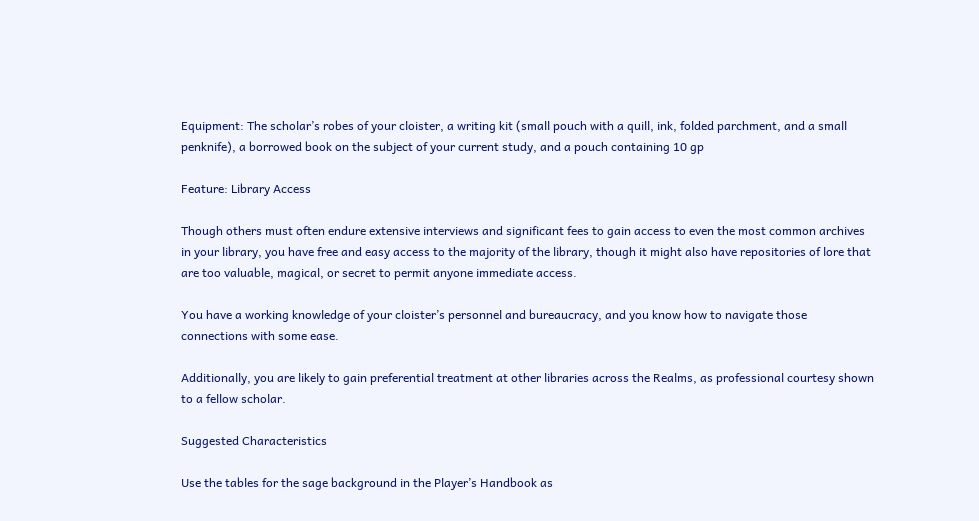Equipment: The scholar’s robes of your cloister, a writing kit (small pouch with a quill, ink, folded parchment, and a small penknife), a borrowed book on the subject of your current study, and a pouch containing 10 gp

Feature: Library Access

Though others must often endure extensive interviews and significant fees to gain access to even the most common archives in your library, you have free and easy access to the majority of the library, though it might also have repositories of lore that are too valuable, magical, or secret to permit anyone immediate access.

You have a working knowledge of your cloister’s personnel and bureaucracy, and you know how to navigate those connections with some ease.

Additionally, you are likely to gain preferential treatment at other libraries across the Realms, as professional courtesy shown to a fellow scholar.

Suggested Characteristics

Use the tables for the sage background in the Player’s Handbook as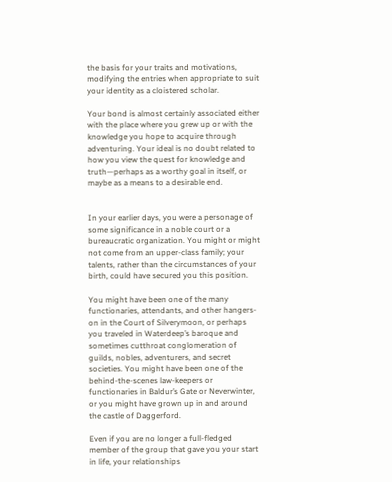the basis for your traits and motivations, modifying the entries when appropriate to suit your identity as a cloistered scholar.

Your bond is almost certainly associated either with the place where you grew up or with the knowledge you hope to acquire through adventuring. Your ideal is no doubt related to how you view the quest for knowledge and truth—perhaps as a worthy goal in itself, or maybe as a means to a desirable end.


In your earlier days, you were a personage of some significance in a noble court or a bureaucratic organization. You might or might not come from an upper-class family; your talents, rather than the circumstances of your birth, could have secured you this position.

You might have been one of the many functionaries, attendants, and other hangers-on in the Court of Silverymoon, or perhaps you traveled in Waterdeep’s baroque and sometimes cutthroat conglomeration of guilds, nobles, adventurers, and secret societies. You might have been one of the behind-the-scenes law-keepers or functionaries in Baldur’s Gate or Neverwinter, or you might have grown up in and around the castle of Daggerford.

Even if you are no longer a full-fledged member of the group that gave you your start in life, your relationships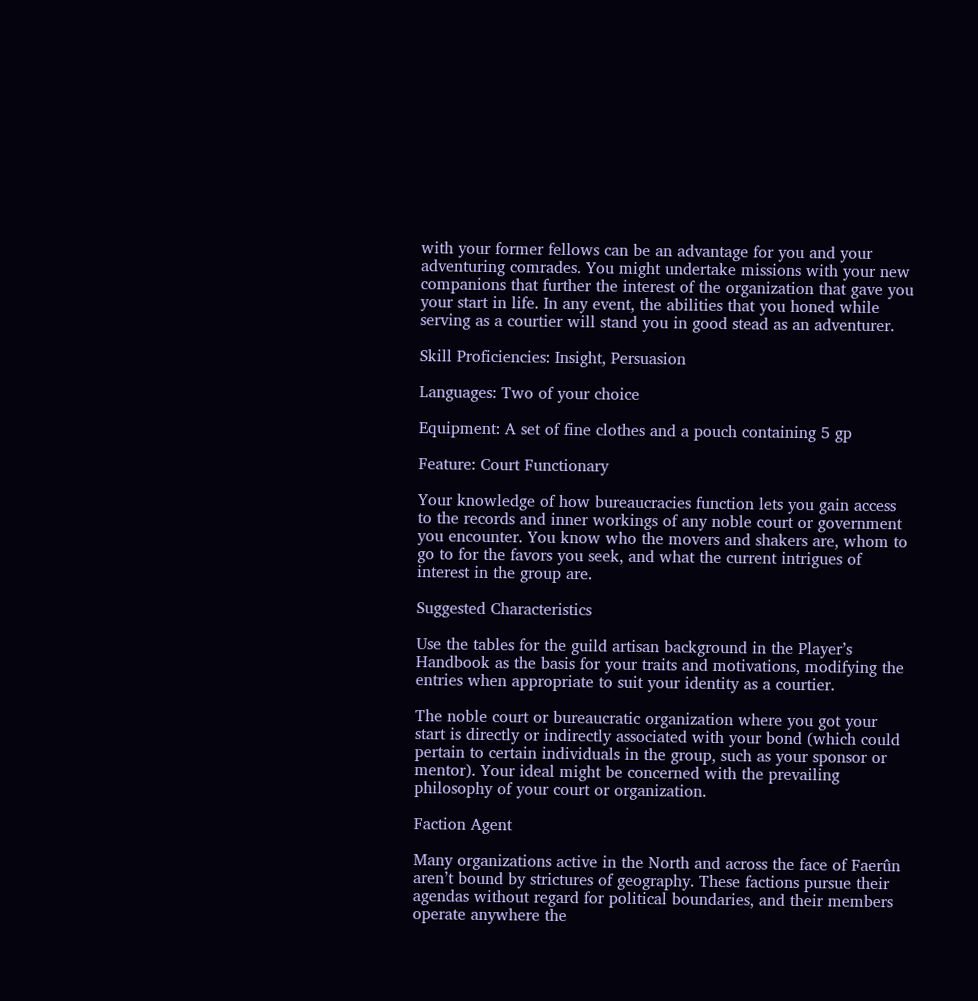with your former fellows can be an advantage for you and your adventuring comrades. You might undertake missions with your new companions that further the interest of the organization that gave you your start in life. In any event, the abilities that you honed while serving as a courtier will stand you in good stead as an adventurer.

Skill Proficiencies: Insight, Persuasion

Languages: Two of your choice

Equipment: A set of fine clothes and a pouch containing 5 gp

Feature: Court Functionary

Your knowledge of how bureaucracies function lets you gain access to the records and inner workings of any noble court or government you encounter. You know who the movers and shakers are, whom to go to for the favors you seek, and what the current intrigues of interest in the group are.

Suggested Characteristics

Use the tables for the guild artisan background in the Player’s Handbook as the basis for your traits and motivations, modifying the entries when appropriate to suit your identity as a courtier.

The noble court or bureaucratic organization where you got your start is directly or indirectly associated with your bond (which could pertain to certain individuals in the group, such as your sponsor or mentor). Your ideal might be concerned with the prevailing philosophy of your court or organization.

Faction Agent

Many organizations active in the North and across the face of Faerûn aren’t bound by strictures of geography. These factions pursue their agendas without regard for political boundaries, and their members operate anywhere the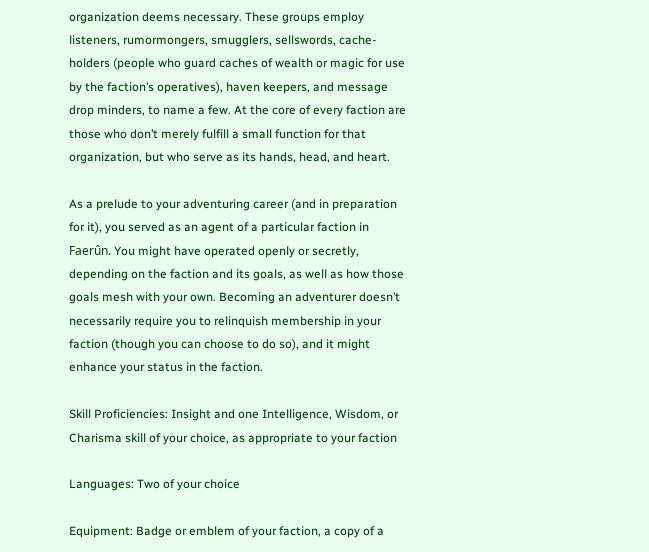organization deems necessary. These groups employ listeners, rumormongers, smugglers, sellswords, cache-holders (people who guard caches of wealth or magic for use by the faction’s operatives), haven keepers, and message drop minders, to name a few. At the core of every faction are those who don’t merely fulfill a small function for that organization, but who serve as its hands, head, and heart.

As a prelude to your adventuring career (and in preparation for it), you served as an agent of a particular faction in Faerûn. You might have operated openly or secretly, depending on the faction and its goals, as well as how those goals mesh with your own. Becoming an adventurer doesn’t necessarily require you to relinquish membership in your faction (though you can choose to do so), and it might enhance your status in the faction.

Skill Proficiencies: Insight and one Intelligence, Wisdom, or Charisma skill of your choice, as appropriate to your faction

Languages: Two of your choice

Equipment: Badge or emblem of your faction, a copy of a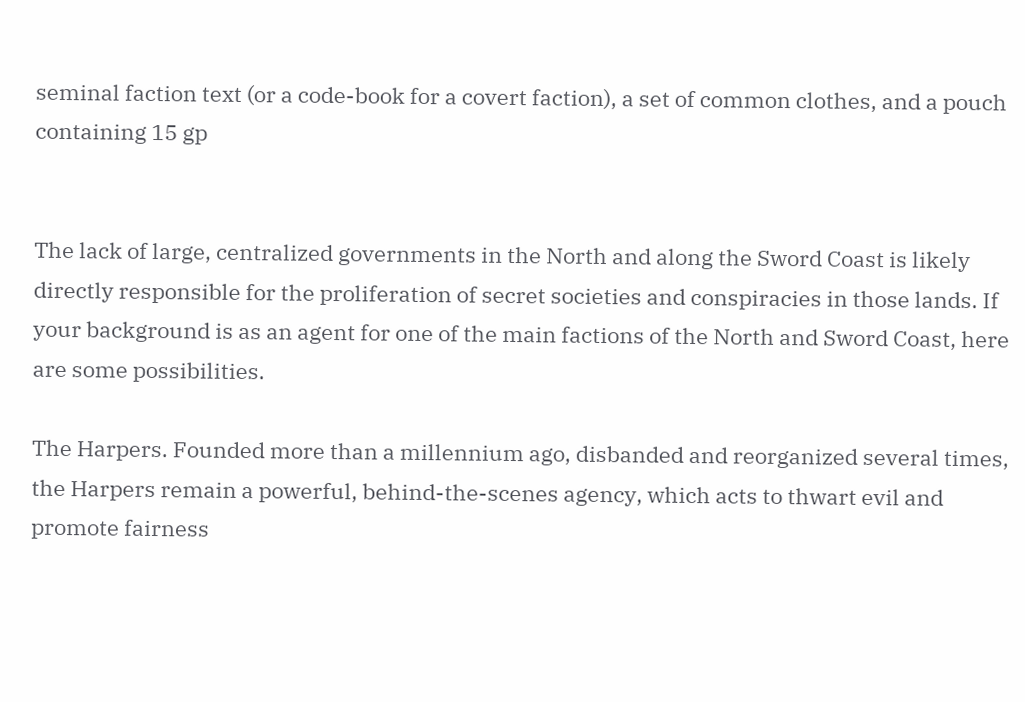seminal faction text (or a code-book for a covert faction), a set of common clothes, and a pouch containing 15 gp


The lack of large, centralized governments in the North and along the Sword Coast is likely directly responsible for the proliferation of secret societies and conspiracies in those lands. If your background is as an agent for one of the main factions of the North and Sword Coast, here are some possibilities.

The Harpers. Founded more than a millennium ago, disbanded and reorganized several times, the Harpers remain a powerful, behind-the-scenes agency, which acts to thwart evil and promote fairness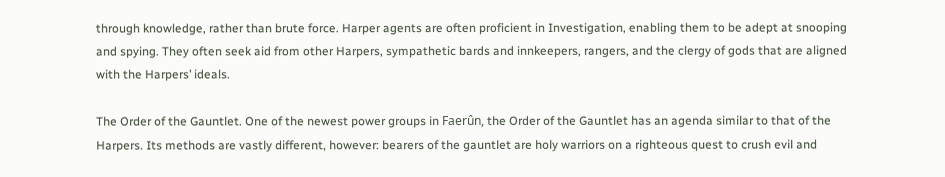through knowledge, rather than brute force. Harper agents are often proficient in Investigation, enabling them to be adept at snooping and spying. They often seek aid from other Harpers, sympathetic bards and innkeepers, rangers, and the clergy of gods that are aligned with the Harpers’ ideals.

The Order of the Gauntlet. One of the newest power groups in Faerûn, the Order of the Gauntlet has an agenda similar to that of the Harpers. Its methods are vastly different, however: bearers of the gauntlet are holy warriors on a righteous quest to crush evil and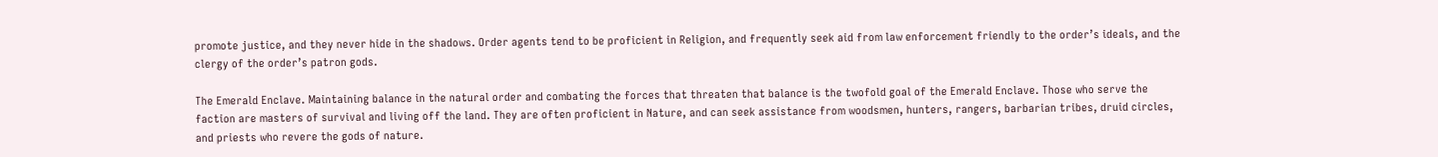promote justice, and they never hide in the shadows. Order agents tend to be proficient in Religion, and frequently seek aid from law enforcement friendly to the order’s ideals, and the clergy of the order’s patron gods.

The Emerald Enclave. Maintaining balance in the natural order and combating the forces that threaten that balance is the twofold goal of the Emerald Enclave. Those who serve the faction are masters of survival and living off the land. They are often proficient in Nature, and can seek assistance from woodsmen, hunters, rangers, barbarian tribes, druid circles, and priests who revere the gods of nature.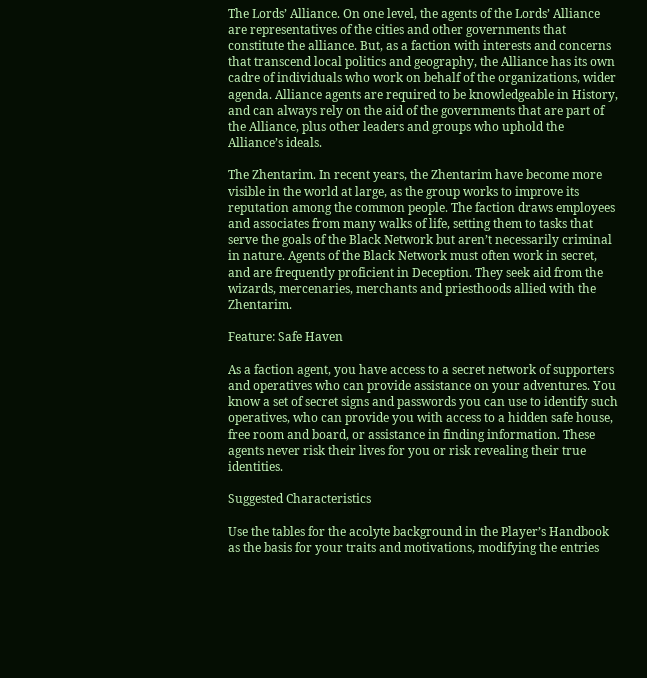The Lords’ Alliance. On one level, the agents of the Lords’ Alliance are representatives of the cities and other governments that constitute the alliance. But, as a faction with interests and concerns that transcend local politics and geography, the Alliance has its own cadre of individuals who work on behalf of the organizations, wider agenda. Alliance agents are required to be knowledgeable in History, and can always rely on the aid of the governments that are part of the Alliance, plus other leaders and groups who uphold the Alliance’s ideals.

The Zhentarim. In recent years, the Zhentarim have become more visible in the world at large, as the group works to improve its reputation among the common people. The faction draws employees and associates from many walks of life, setting them to tasks that serve the goals of the Black Network but aren’t necessarily criminal in nature. Agents of the Black Network must often work in secret, and are frequently proficient in Deception. They seek aid from the wizards, mercenaries, merchants and priesthoods allied with the Zhentarim.

Feature: Safe Haven

As a faction agent, you have access to a secret network of supporters and operatives who can provide assistance on your adventures. You know a set of secret signs and passwords you can use to identify such operatives, who can provide you with access to a hidden safe house, free room and board, or assistance in finding information. These agents never risk their lives for you or risk revealing their true identities.

Suggested Characteristics

Use the tables for the acolyte background in the Player’s Handbook as the basis for your traits and motivations, modifying the entries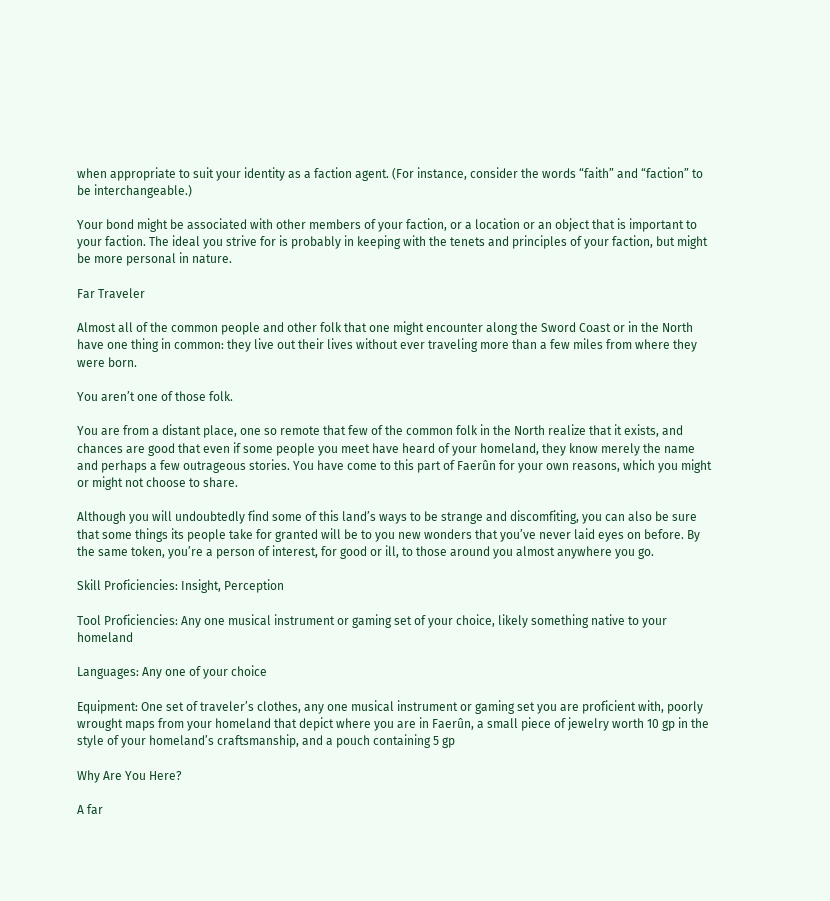when appropriate to suit your identity as a faction agent. (For instance, consider the words “faith” and “faction” to be interchangeable.)

Your bond might be associated with other members of your faction, or a location or an object that is important to your faction. The ideal you strive for is probably in keeping with the tenets and principles of your faction, but might be more personal in nature.

Far Traveler

Almost all of the common people and other folk that one might encounter along the Sword Coast or in the North have one thing in common: they live out their lives without ever traveling more than a few miles from where they were born.

You aren’t one of those folk.

You are from a distant place, one so remote that few of the common folk in the North realize that it exists, and chances are good that even if some people you meet have heard of your homeland, they know merely the name and perhaps a few outrageous stories. You have come to this part of Faerûn for your own reasons, which you might or might not choose to share.

Although you will undoubtedly find some of this land’s ways to be strange and discomfiting, you can also be sure that some things its people take for granted will be to you new wonders that you’ve never laid eyes on before. By the same token, you’re a person of interest, for good or ill, to those around you almost anywhere you go.

Skill Proficiencies: Insight, Perception

Tool Proficiencies: Any one musical instrument or gaming set of your choice, likely something native to your homeland

Languages: Any one of your choice

Equipment: One set of traveler’s clothes, any one musical instrument or gaming set you are proficient with, poorly wrought maps from your homeland that depict where you are in Faerûn, a small piece of jewelry worth 10 gp in the style of your homeland’s craftsmanship, and a pouch containing 5 gp

Why Are You Here?

A far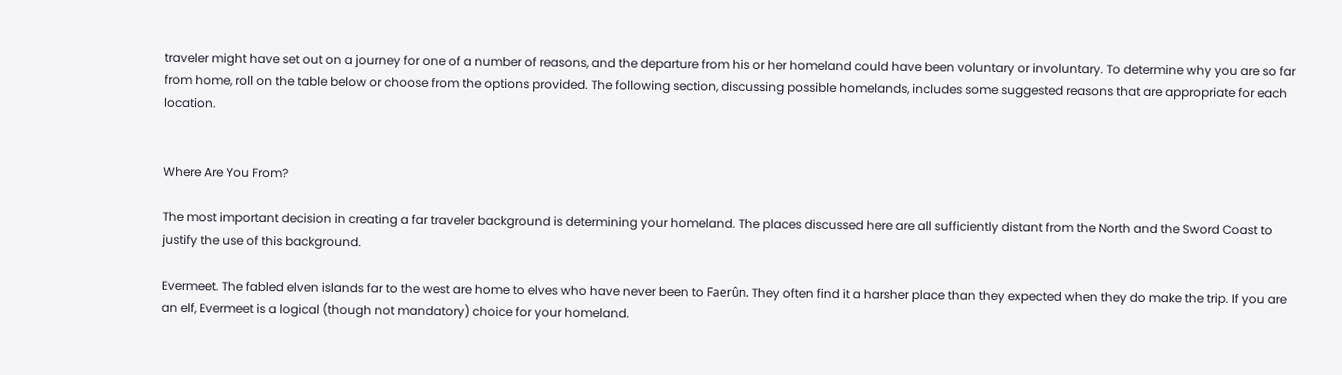traveler might have set out on a journey for one of a number of reasons, and the departure from his or her homeland could have been voluntary or involuntary. To determine why you are so far from home, roll on the table below or choose from the options provided. The following section, discussing possible homelands, includes some suggested reasons that are appropriate for each location.


Where Are You From?

The most important decision in creating a far traveler background is determining your homeland. The places discussed here are all sufficiently distant from the North and the Sword Coast to justify the use of this background.

Evermeet. The fabled elven islands far to the west are home to elves who have never been to Faerûn. They often find it a harsher place than they expected when they do make the trip. If you are an elf, Evermeet is a logical (though not mandatory) choice for your homeland.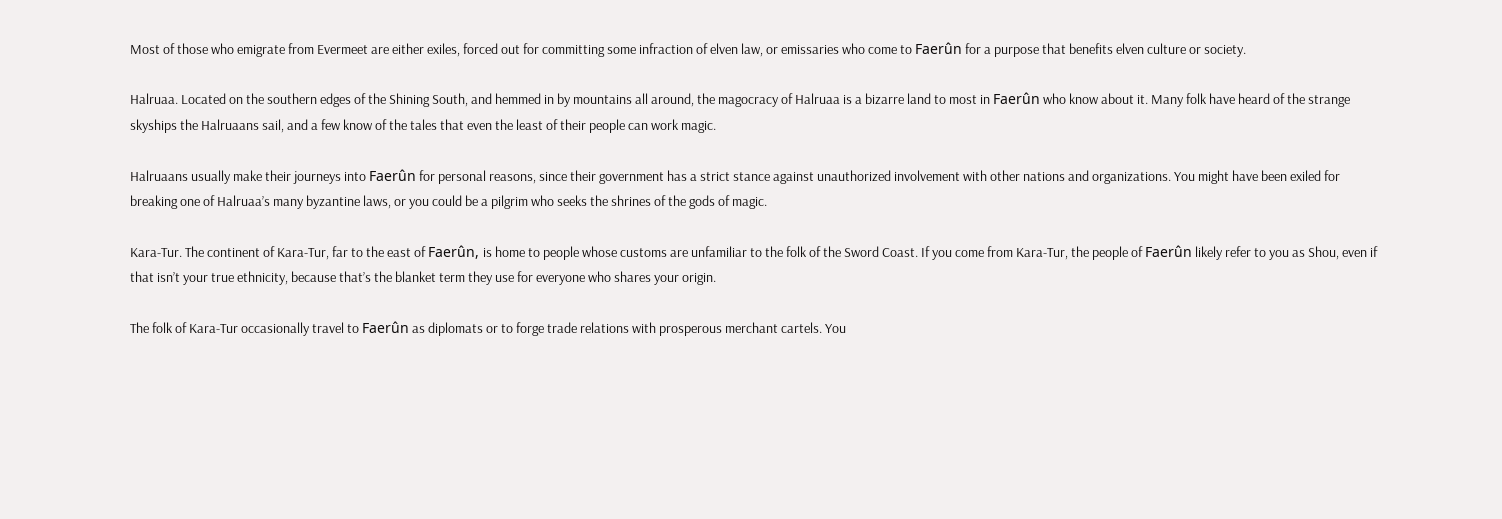Most of those who emigrate from Evermeet are either exiles, forced out for committing some infraction of elven law, or emissaries who come to Faerûn for a purpose that benefits elven culture or society.

Halruaa. Located on the southern edges of the Shining South, and hemmed in by mountains all around, the magocracy of Halruaa is a bizarre land to most in Faerûn who know about it. Many folk have heard of the strange skyships the Halruaans sail, and a few know of the tales that even the least of their people can work magic.

Halruaans usually make their journeys into Faerûn for personal reasons, since their government has a strict stance against unauthorized involvement with other nations and organizations. You might have been exiled for breaking one of Halruaa’s many byzantine laws, or you could be a pilgrim who seeks the shrines of the gods of magic.

Kara-Tur. The continent of Kara-Tur, far to the east of Faerûn, is home to people whose customs are unfamiliar to the folk of the Sword Coast. If you come from Kara-Tur, the people of Faerûn likely refer to you as Shou, even if that isn’t your true ethnicity, because that’s the blanket term they use for everyone who shares your origin.

The folk of Kara-Tur occasionally travel to Faerûn as diplomats or to forge trade relations with prosperous merchant cartels. You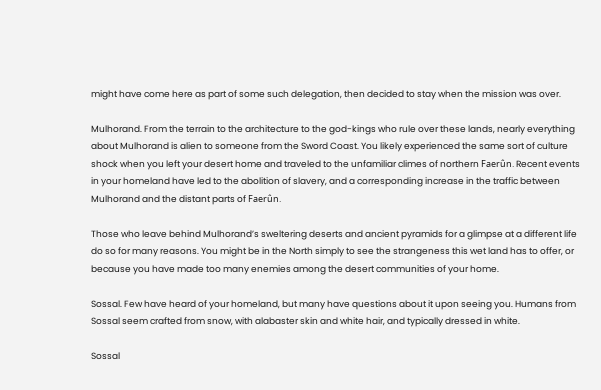might have come here as part of some such delegation, then decided to stay when the mission was over.

Mulhorand. From the terrain to the architecture to the god-kings who rule over these lands, nearly everything about Mulhorand is alien to someone from the Sword Coast. You likely experienced the same sort of culture shock when you left your desert home and traveled to the unfamiliar climes of northern Faerûn. Recent events in your homeland have led to the abolition of slavery, and a corresponding increase in the traffic between Mulhorand and the distant parts of Faerûn.

Those who leave behind Mulhorand’s sweltering deserts and ancient pyramids for a glimpse at a different life do so for many reasons. You might be in the North simply to see the strangeness this wet land has to offer, or because you have made too many enemies among the desert communities of your home.

Sossal. Few have heard of your homeland, but many have questions about it upon seeing you. Humans from Sossal seem crafted from snow, with alabaster skin and white hair, and typically dressed in white.

Sossal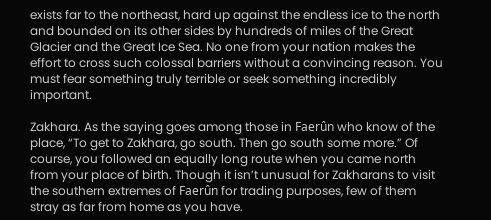exists far to the northeast, hard up against the endless ice to the north and bounded on its other sides by hundreds of miles of the Great Glacier and the Great Ice Sea. No one from your nation makes the effort to cross such colossal barriers without a convincing reason. You must fear something truly terrible or seek something incredibly important.

Zakhara. As the saying goes among those in Faerûn who know of the place, “To get to Zakhara, go south. Then go south some more.” Of course, you followed an equally long route when you came north from your place of birth. Though it isn’t unusual for Zakharans to visit the southern extremes of Faerûn for trading purposes, few of them stray as far from home as you have.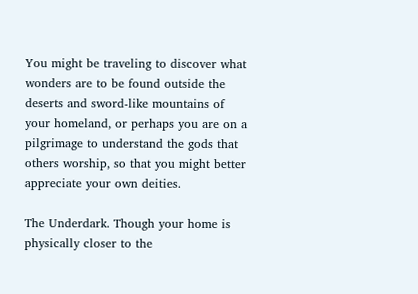You might be traveling to discover what wonders are to be found outside the deserts and sword-like mountains of your homeland, or perhaps you are on a pilgrimage to understand the gods that others worship, so that you might better appreciate your own deities.

The Underdark. Though your home is physically closer to the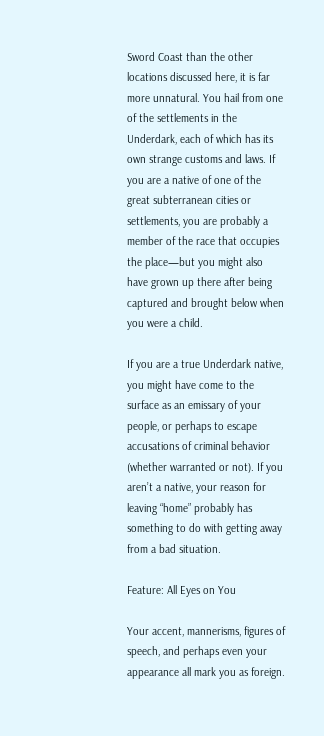Sword Coast than the other locations discussed here, it is far more unnatural. You hail from one of the settlements in the Underdark, each of which has its own strange customs and laws. If you are a native of one of the great subterranean cities or settlements, you are probably a member of the race that occupies the place—but you might also have grown up there after being captured and brought below when you were a child.

If you are a true Underdark native, you might have come to the surface as an emissary of your people, or perhaps to escape accusations of criminal behavior (whether warranted or not). If you aren’t a native, your reason for leaving “home” probably has something to do with getting away from a bad situation.

Feature: All Eyes on You

Your accent, mannerisms, figures of speech, and perhaps even your appearance all mark you as foreign.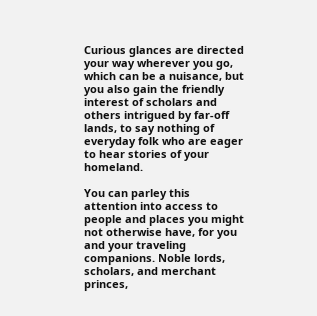Curious glances are directed your way wherever you go, which can be a nuisance, but you also gain the friendly interest of scholars and others intrigued by far-off lands, to say nothing of everyday folk who are eager to hear stories of your homeland.

You can parley this attention into access to people and places you might not otherwise have, for you and your traveling companions. Noble lords, scholars, and merchant princes,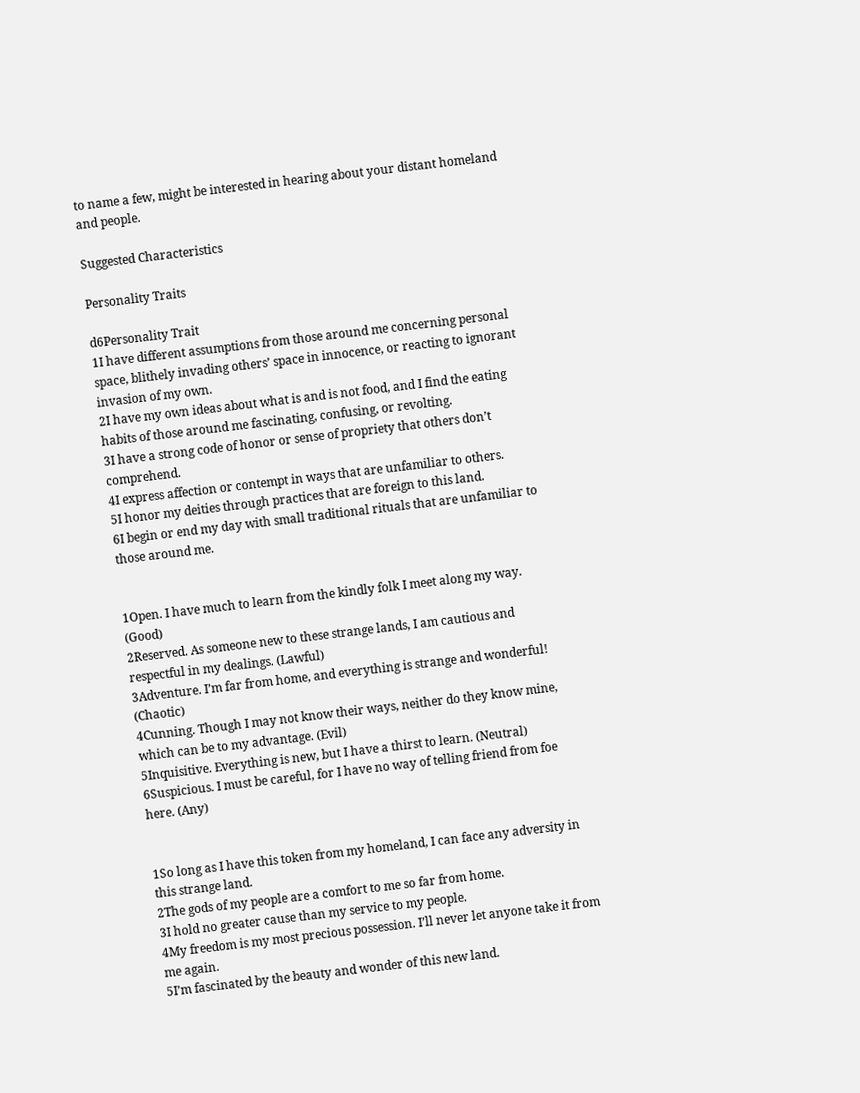to name a few, might be interested in hearing about your distant homeland and people.

Suggested Characteristics

Personality Traits

d6Personality Trait
1I have different assumptions from those around me concerning personal space, blithely invading others’ space in innocence, or reacting to ignorant invasion of my own.
2I have my own ideas about what is and is not food, and I find the eating habits of those around me fascinating, confusing, or revolting.
3I have a strong code of honor or sense of propriety that others don’t comprehend.
4I express affection or contempt in ways that are unfamiliar to others.
5I honor my deities through practices that are foreign to this land.
6I begin or end my day with small traditional rituals that are unfamiliar to those around me.


1Open. I have much to learn from the kindly folk I meet along my way. (Good)
2Reserved. As someone new to these strange lands, I am cautious and respectful in my dealings. (Lawful)
3Adventure. I’m far from home, and everything is strange and wonderful! (Chaotic)
4Cunning. Though I may not know their ways, neither do they know mine, which can be to my advantage. (Evil)
5Inquisitive. Everything is new, but I have a thirst to learn. (Neutral)
6Suspicious. I must be careful, for I have no way of telling friend from foe here. (Any)


1So long as I have this token from my homeland, I can face any adversity in this strange land.
2The gods of my people are a comfort to me so far from home.
3I hold no greater cause than my service to my people.
4My freedom is my most precious possession. I’ll never let anyone take it from me again.
5I’m fascinated by the beauty and wonder of this new land.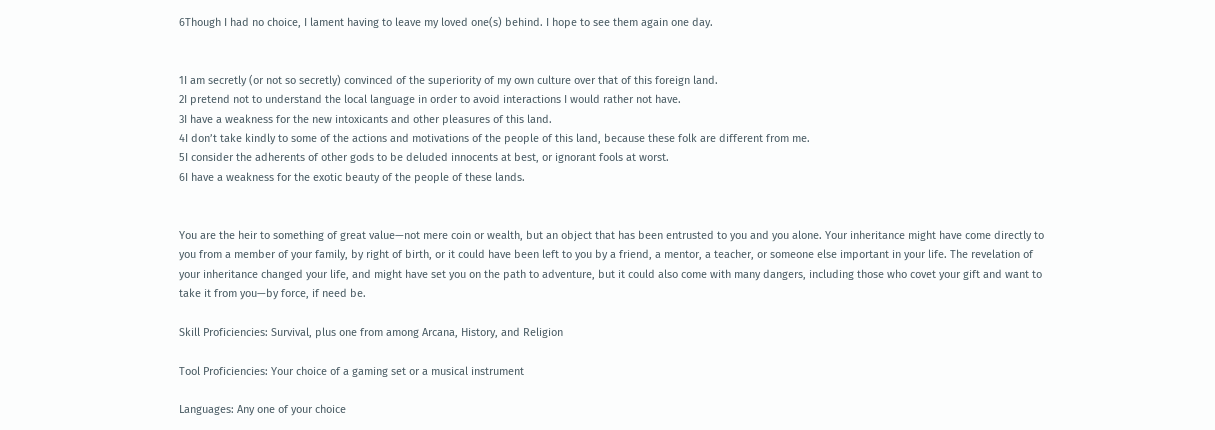6Though I had no choice, I lament having to leave my loved one(s) behind. I hope to see them again one day.


1I am secretly (or not so secretly) convinced of the superiority of my own culture over that of this foreign land.
2I pretend not to understand the local language in order to avoid interactions I would rather not have.
3I have a weakness for the new intoxicants and other pleasures of this land.
4I don’t take kindly to some of the actions and motivations of the people of this land, because these folk are different from me.
5I consider the adherents of other gods to be deluded innocents at best, or ignorant fools at worst.
6I have a weakness for the exotic beauty of the people of these lands.


You are the heir to something of great value—not mere coin or wealth, but an object that has been entrusted to you and you alone. Your inheritance might have come directly to you from a member of your family, by right of birth, or it could have been left to you by a friend, a mentor, a teacher, or someone else important in your life. The revelation of your inheritance changed your life, and might have set you on the path to adventure, but it could also come with many dangers, including those who covet your gift and want to take it from you—by force, if need be.

Skill Proficiencies: Survival, plus one from among Arcana, History, and Religion

Tool Proficiencies: Your choice of a gaming set or a musical instrument

Languages: Any one of your choice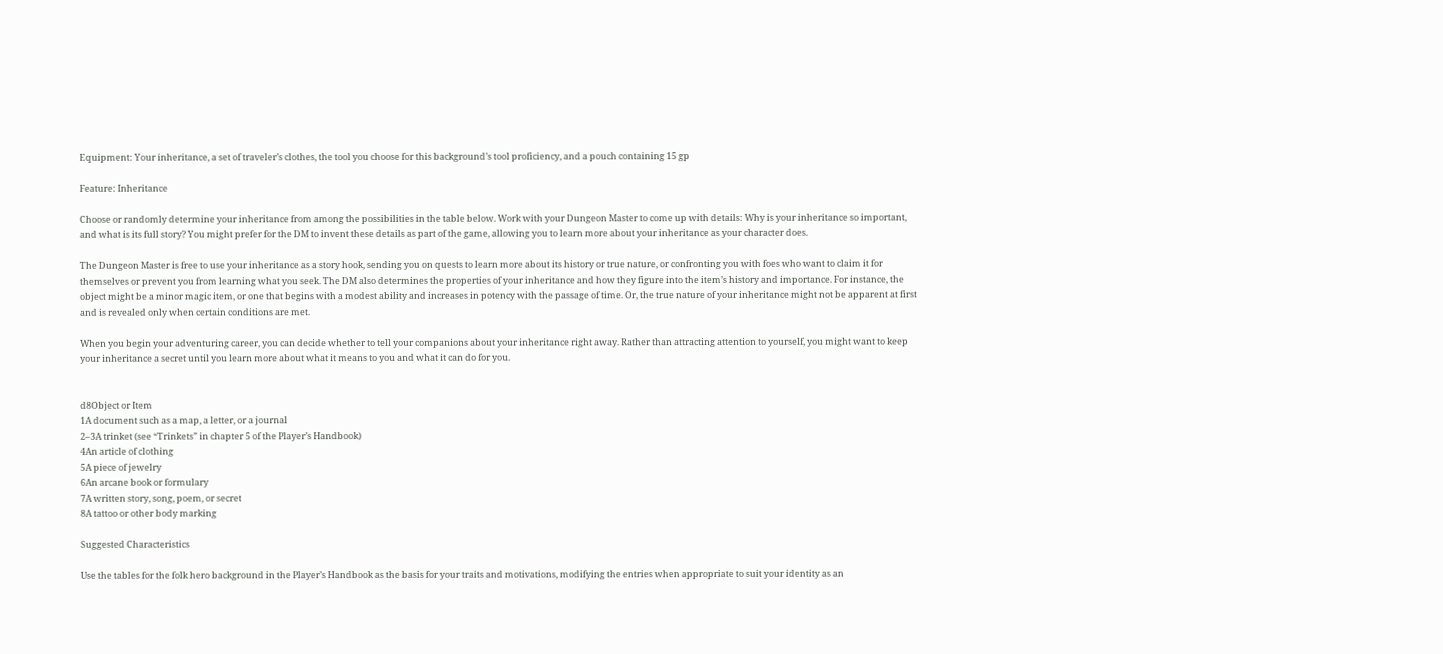Equipment: Your inheritance, a set of traveler’s clothes, the tool you choose for this background’s tool proficiency, and a pouch containing 15 gp

Feature: Inheritance

Choose or randomly determine your inheritance from among the possibilities in the table below. Work with your Dungeon Master to come up with details: Why is your inheritance so important, and what is its full story? You might prefer for the DM to invent these details as part of the game, allowing you to learn more about your inheritance as your character does.

The Dungeon Master is free to use your inheritance as a story hook, sending you on quests to learn more about its history or true nature, or confronting you with foes who want to claim it for themselves or prevent you from learning what you seek. The DM also determines the properties of your inheritance and how they figure into the item’s history and importance. For instance, the object might be a minor magic item, or one that begins with a modest ability and increases in potency with the passage of time. Or, the true nature of your inheritance might not be apparent at first and is revealed only when certain conditions are met.

When you begin your adventuring career, you can decide whether to tell your companions about your inheritance right away. Rather than attracting attention to yourself, you might want to keep your inheritance a secret until you learn more about what it means to you and what it can do for you.


d8Object or Item
1A document such as a map, a letter, or a journal
2–3A trinket (see “Trinkets” in chapter 5 of the Player’s Handbook)
4An article of clothing
5A piece of jewelry
6An arcane book or formulary
7A written story, song, poem, or secret
8A tattoo or other body marking

Suggested Characteristics

Use the tables for the folk hero background in the Player’s Handbook as the basis for your traits and motivations, modifying the entries when appropriate to suit your identity as an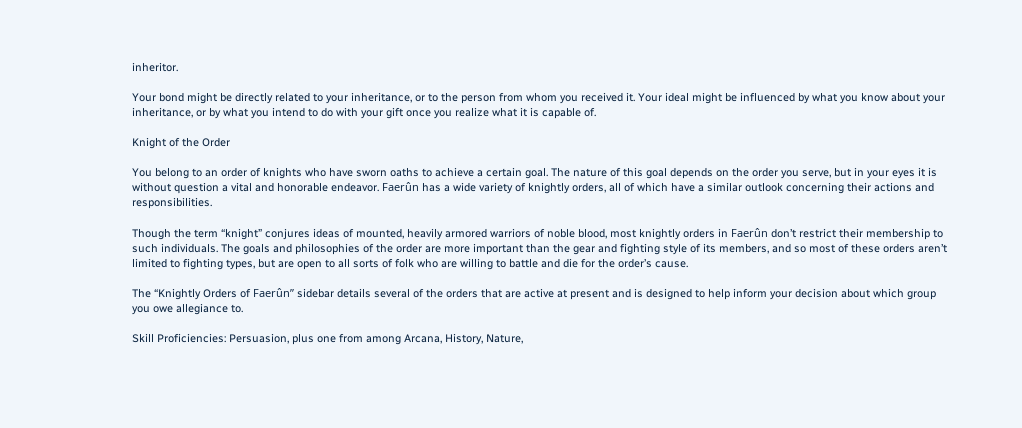inheritor.

Your bond might be directly related to your inheritance, or to the person from whom you received it. Your ideal might be influenced by what you know about your inheritance, or by what you intend to do with your gift once you realize what it is capable of.

Knight of the Order

You belong to an order of knights who have sworn oaths to achieve a certain goal. The nature of this goal depends on the order you serve, but in your eyes it is without question a vital and honorable endeavor. Faerûn has a wide variety of knightly orders, all of which have a similar outlook concerning their actions and responsibilities.

Though the term “knight” conjures ideas of mounted, heavily armored warriors of noble blood, most knightly orders in Faerûn don’t restrict their membership to such individuals. The goals and philosophies of the order are more important than the gear and fighting style of its members, and so most of these orders aren’t limited to fighting types, but are open to all sorts of folk who are willing to battle and die for the order’s cause.

The “Knightly Orders of Faerûn” sidebar details several of the orders that are active at present and is designed to help inform your decision about which group you owe allegiance to.

Skill Proficiencies: Persuasion, plus one from among Arcana, History, Nature,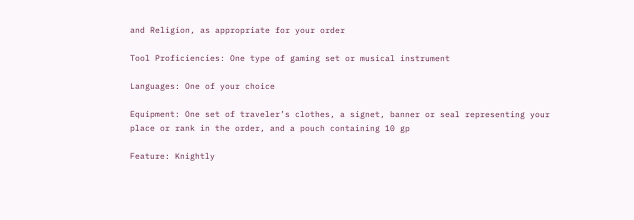and Religion, as appropriate for your order

Tool Proficiencies: One type of gaming set or musical instrument

Languages: One of your choice

Equipment: One set of traveler’s clothes, a signet, banner or seal representing your place or rank in the order, and a pouch containing 10 gp

Feature: Knightly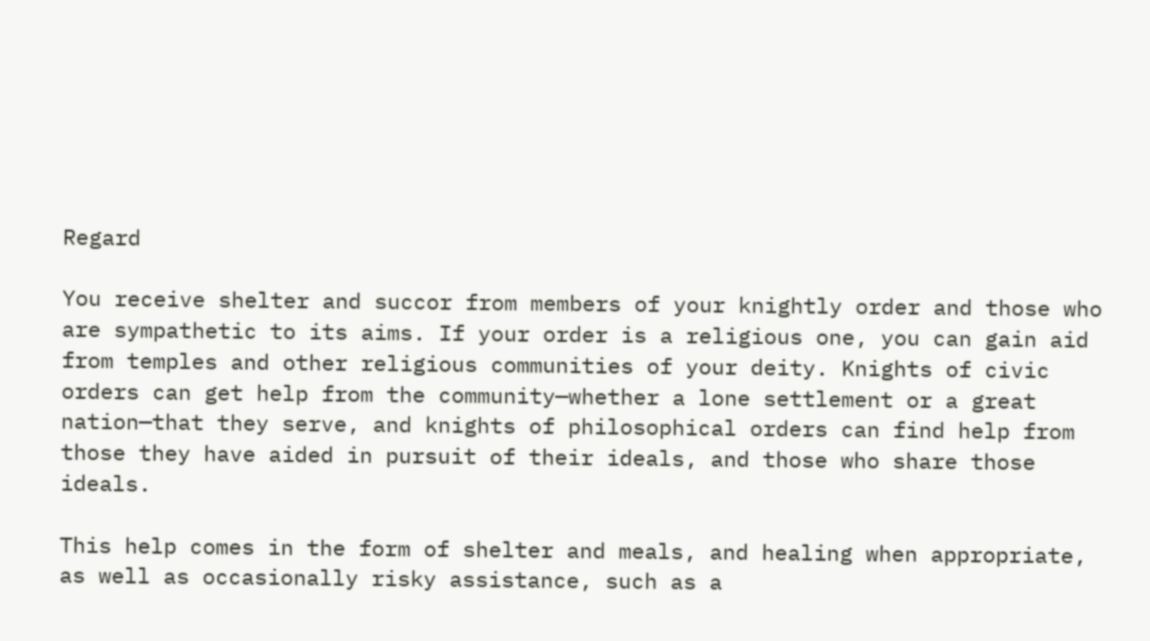Regard

You receive shelter and succor from members of your knightly order and those who are sympathetic to its aims. If your order is a religious one, you can gain aid from temples and other religious communities of your deity. Knights of civic orders can get help from the community—whether a lone settlement or a great nation—that they serve, and knights of philosophical orders can find help from those they have aided in pursuit of their ideals, and those who share those ideals.

This help comes in the form of shelter and meals, and healing when appropriate, as well as occasionally risky assistance, such as a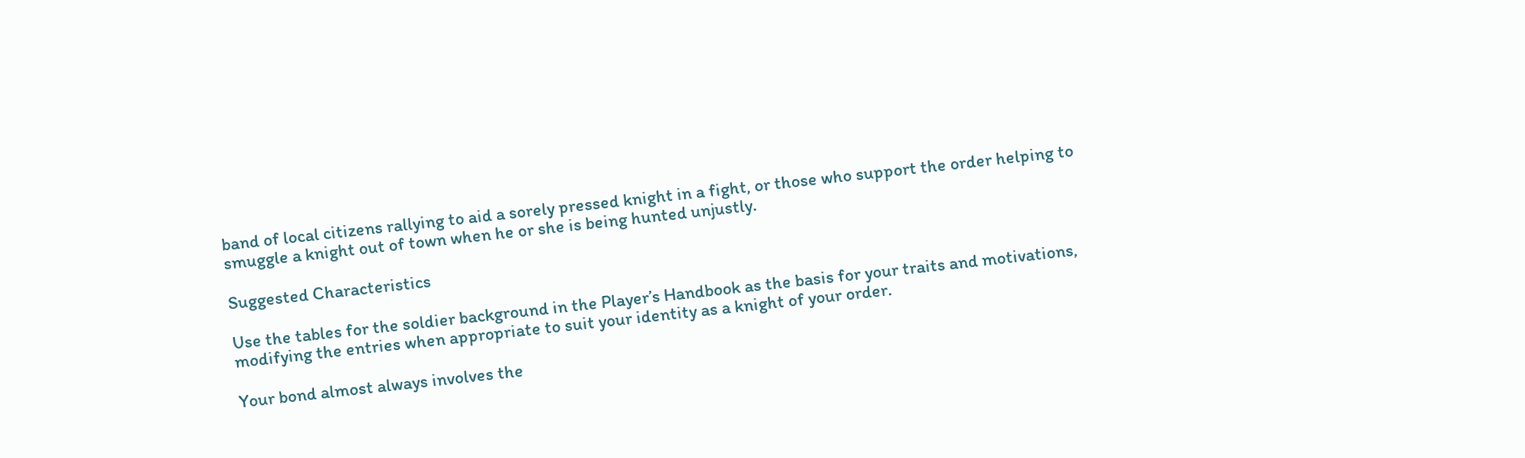band of local citizens rallying to aid a sorely pressed knight in a fight, or those who support the order helping to smuggle a knight out of town when he or she is being hunted unjustly.

Suggested Characteristics

Use the tables for the soldier background in the Player’s Handbook as the basis for your traits and motivations, modifying the entries when appropriate to suit your identity as a knight of your order.

Your bond almost always involves the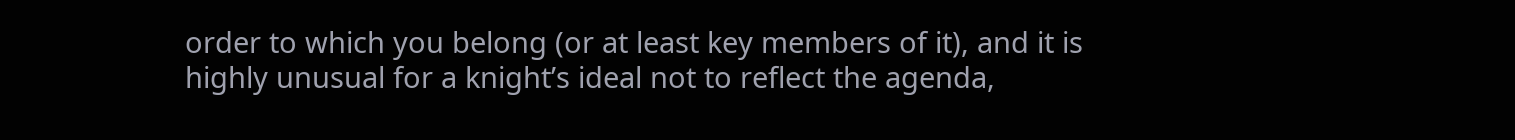order to which you belong (or at least key members of it), and it is highly unusual for a knight’s ideal not to reflect the agenda,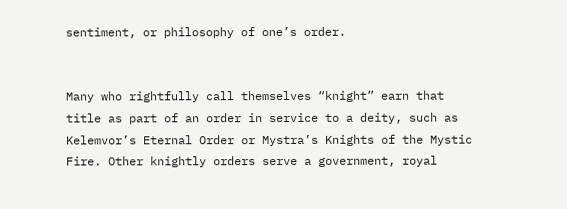sentiment, or philosophy of one’s order.


Many who rightfully call themselves “knight” earn that title as part of an order in service to a deity, such as Kelemvor’s Eternal Order or Mystra’s Knights of the Mystic Fire. Other knightly orders serve a government, royal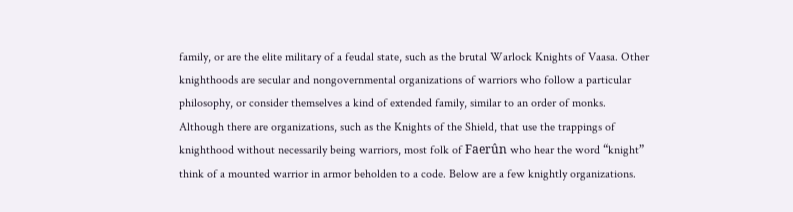family, or are the elite military of a feudal state, such as the brutal Warlock Knights of Vaasa. Other knighthoods are secular and nongovernmental organizations of warriors who follow a particular philosophy, or consider themselves a kind of extended family, similar to an order of monks. Although there are organizations, such as the Knights of the Shield, that use the trappings of knighthood without necessarily being warriors, most folk of Faerûn who hear the word “knight” think of a mounted warrior in armor beholden to a code. Below are a few knightly organizations.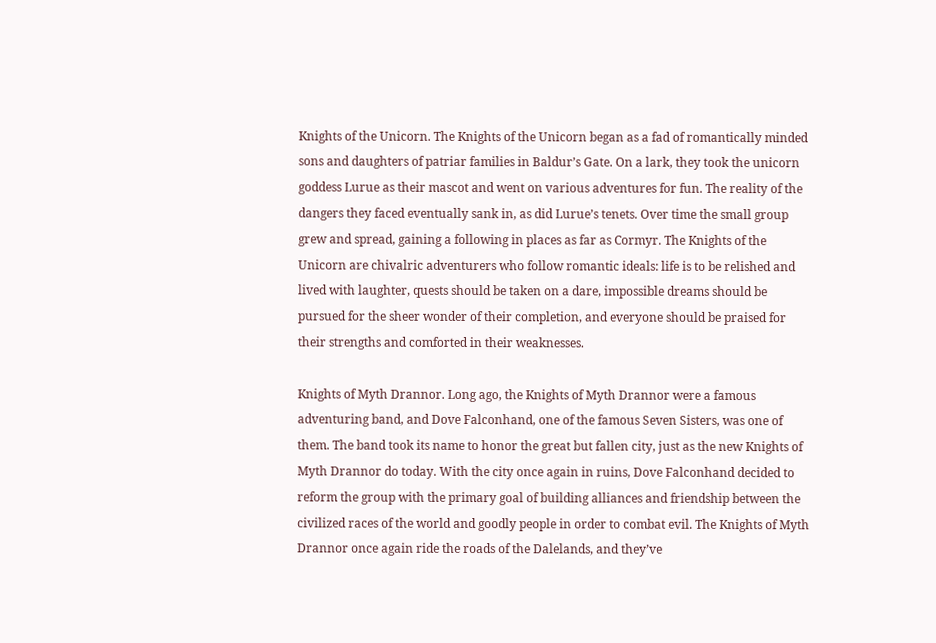Knights of the Unicorn. The Knights of the Unicorn began as a fad of romantically minded sons and daughters of patriar families in Baldur’s Gate. On a lark, they took the unicorn goddess Lurue as their mascot and went on various adventures for fun. The reality of the dangers they faced eventually sank in, as did Lurue’s tenets. Over time the small group grew and spread, gaining a following in places as far as Cormyr. The Knights of the Unicorn are chivalric adventurers who follow romantic ideals: life is to be relished and lived with laughter, quests should be taken on a dare, impossible dreams should be pursued for the sheer wonder of their completion, and everyone should be praised for their strengths and comforted in their weaknesses.

Knights of Myth Drannor. Long ago, the Knights of Myth Drannor were a famous adventuring band, and Dove Falconhand, one of the famous Seven Sisters, was one of them. The band took its name to honor the great but fallen city, just as the new Knights of Myth Drannor do today. With the city once again in ruins, Dove Falconhand decided to reform the group with the primary goal of building alliances and friendship between the civilized races of the world and goodly people in order to combat evil. The Knights of Myth Drannor once again ride the roads of the Dalelands, and they’ve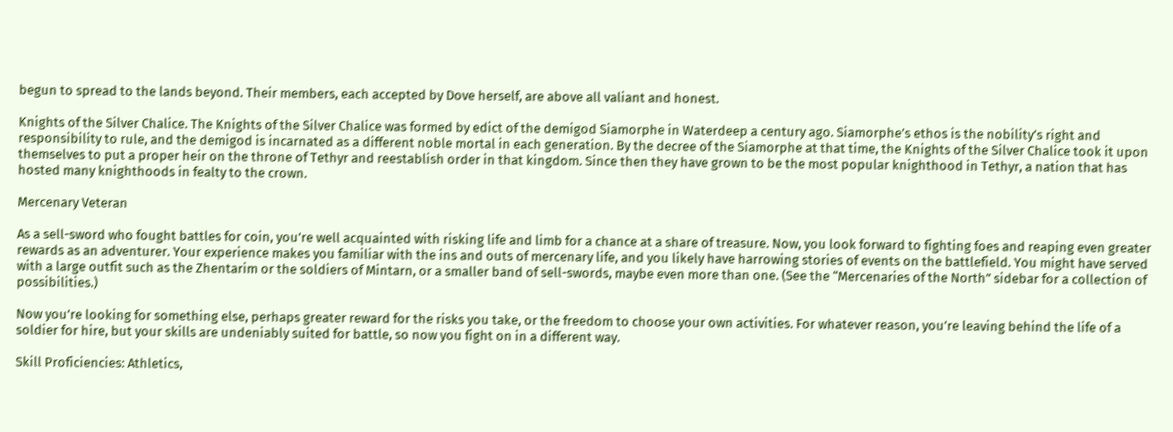begun to spread to the lands beyond. Their members, each accepted by Dove herself, are above all valiant and honest.

Knights of the Silver Chalice. The Knights of the Silver Chalice was formed by edict of the demigod Siamorphe in Waterdeep a century ago. Siamorphe’s ethos is the nobility’s right and responsibility to rule, and the demigod is incarnated as a different noble mortal in each generation. By the decree of the Siamorphe at that time, the Knights of the Silver Chalice took it upon themselves to put a proper heir on the throne of Tethyr and reestablish order in that kingdom. Since then they have grown to be the most popular knighthood in Tethyr, a nation that has hosted many knighthoods in fealty to the crown.

Mercenary Veteran

As a sell-sword who fought battles for coin, you’re well acquainted with risking life and limb for a chance at a share of treasure. Now, you look forward to fighting foes and reaping even greater rewards as an adventurer. Your experience makes you familiar with the ins and outs of mercenary life, and you likely have harrowing stories of events on the battlefield. You might have served with a large outfit such as the Zhentarim or the soldiers of Mintarn, or a smaller band of sell-swords, maybe even more than one. (See the “Mercenaries of the North” sidebar for a collection of possibilities.)

Now you’re looking for something else, perhaps greater reward for the risks you take, or the freedom to choose your own activities. For whatever reason, you’re leaving behind the life of a soldier for hire, but your skills are undeniably suited for battle, so now you fight on in a different way.

Skill Proficiencies: Athletics,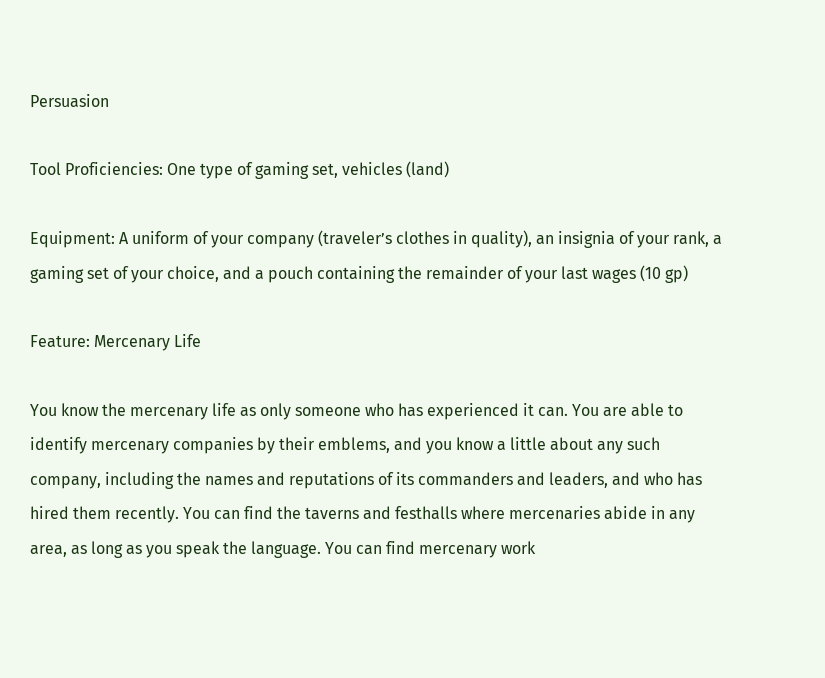Persuasion

Tool Proficiencies: One type of gaming set, vehicles (land)

Equipment: A uniform of your company (traveler’s clothes in quality), an insignia of your rank, a gaming set of your choice, and a pouch containing the remainder of your last wages (10 gp)

Feature: Mercenary Life

You know the mercenary life as only someone who has experienced it can. You are able to identify mercenary companies by their emblems, and you know a little about any such company, including the names and reputations of its commanders and leaders, and who has hired them recently. You can find the taverns and festhalls where mercenaries abide in any area, as long as you speak the language. You can find mercenary work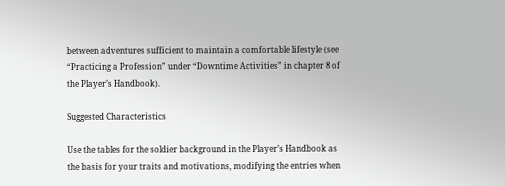between adventures sufficient to maintain a comfortable lifestyle (see “Practicing a Profession” under “Downtime Activities” in chapter 8 of the Player’s Handbook).

Suggested Characteristics

Use the tables for the soldier background in the Player’s Handbook as the basis for your traits and motivations, modifying the entries when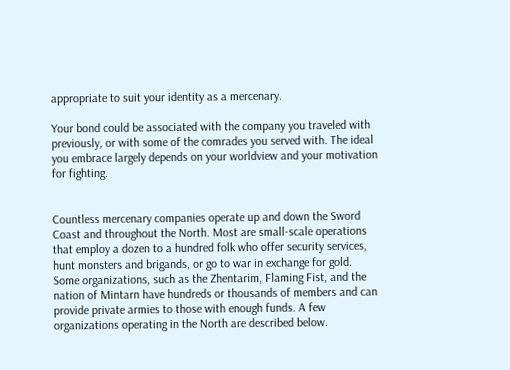appropriate to suit your identity as a mercenary.

Your bond could be associated with the company you traveled with previously, or with some of the comrades you served with. The ideal you embrace largely depends on your worldview and your motivation for fighting.


Countless mercenary companies operate up and down the Sword Coast and throughout the North. Most are small-scale operations that employ a dozen to a hundred folk who offer security services, hunt monsters and brigands, or go to war in exchange for gold. Some organizations, such as the Zhentarim, Flaming Fist, and the nation of Mintarn have hundreds or thousands of members and can provide private armies to those with enough funds. A few organizations operating in the North are described below.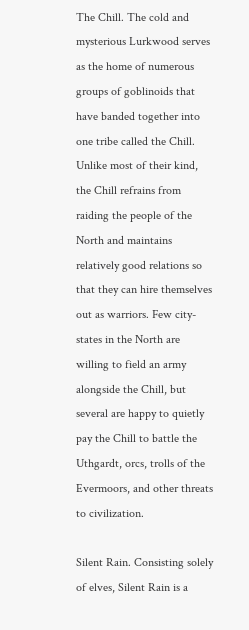The Chill. The cold and mysterious Lurkwood serves as the home of numerous groups of goblinoids that have banded together into one tribe called the Chill. Unlike most of their kind, the Chill refrains from raiding the people of the North and maintains relatively good relations so that they can hire themselves out as warriors. Few city-states in the North are willing to field an army alongside the Chill, but several are happy to quietly pay the Chill to battle the Uthgardt, orcs, trolls of the Evermoors, and other threats to civilization.

Silent Rain. Consisting solely of elves, Silent Rain is a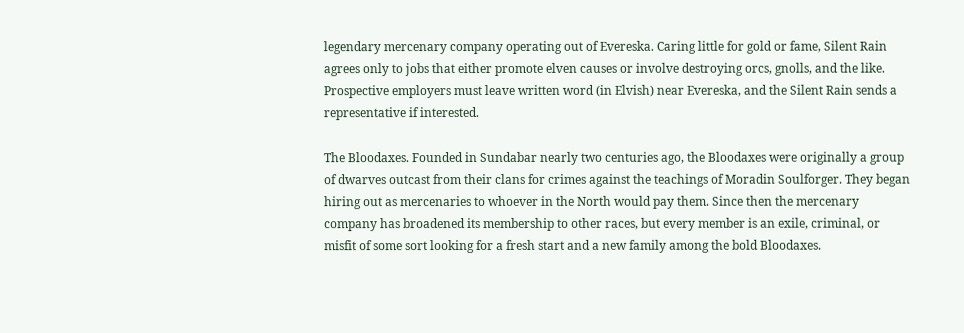legendary mercenary company operating out of Evereska. Caring little for gold or fame, Silent Rain agrees only to jobs that either promote elven causes or involve destroying orcs, gnolls, and the like. Prospective employers must leave written word (in Elvish) near Evereska, and the Silent Rain sends a representative if interested.

The Bloodaxes. Founded in Sundabar nearly two centuries ago, the Bloodaxes were originally a group of dwarves outcast from their clans for crimes against the teachings of Moradin Soulforger. They began hiring out as mercenaries to whoever in the North would pay them. Since then the mercenary company has broadened its membership to other races, but every member is an exile, criminal, or misfit of some sort looking for a fresh start and a new family among the bold Bloodaxes.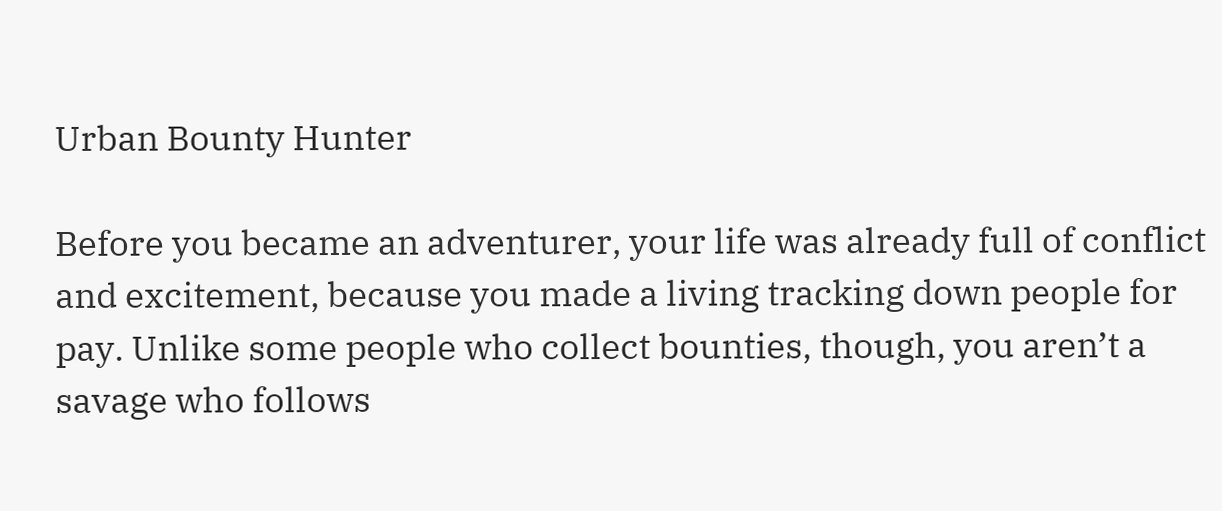Urban Bounty Hunter

Before you became an adventurer, your life was already full of conflict and excitement, because you made a living tracking down people for pay. Unlike some people who collect bounties, though, you aren’t a savage who follows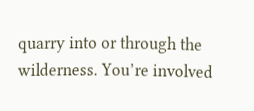quarry into or through the wilderness. You’re involved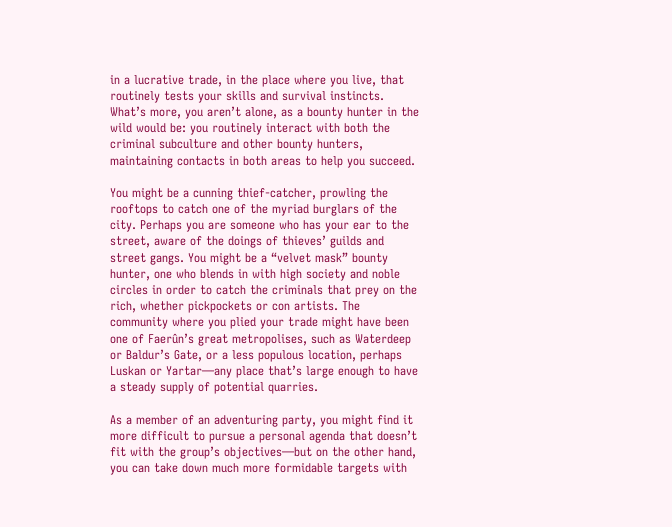in a lucrative trade, in the place where you live, that routinely tests your skills and survival instincts. What’s more, you aren’t alone, as a bounty hunter in the wild would be: you routinely interact with both the criminal subculture and other bounty hunters, maintaining contacts in both areas to help you succeed.

You might be a cunning thief-catcher, prowling the rooftops to catch one of the myriad burglars of the city. Perhaps you are someone who has your ear to the street, aware of the doings of thieves’ guilds and street gangs. You might be a “velvet mask” bounty hunter, one who blends in with high society and noble circles in order to catch the criminals that prey on the rich, whether pickpockets or con artists. The community where you plied your trade might have been one of Faerûn’s great metropolises, such as Waterdeep or Baldur’s Gate, or a less populous location, perhaps Luskan or Yartar—any place that’s large enough to have a steady supply of potential quarries.

As a member of an adventuring party, you might find it more difficult to pursue a personal agenda that doesn’t fit with the group’s objectives—but on the other hand, you can take down much more formidable targets with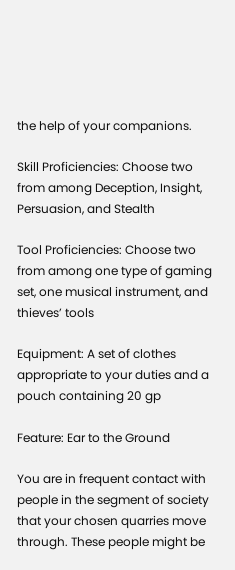the help of your companions.

Skill Proficiencies: Choose two from among Deception, Insight, Persuasion, and Stealth

Tool Proficiencies: Choose two from among one type of gaming set, one musical instrument, and thieves’ tools

Equipment: A set of clothes appropriate to your duties and a pouch containing 20 gp

Feature: Ear to the Ground

You are in frequent contact with people in the segment of society that your chosen quarries move through. These people might be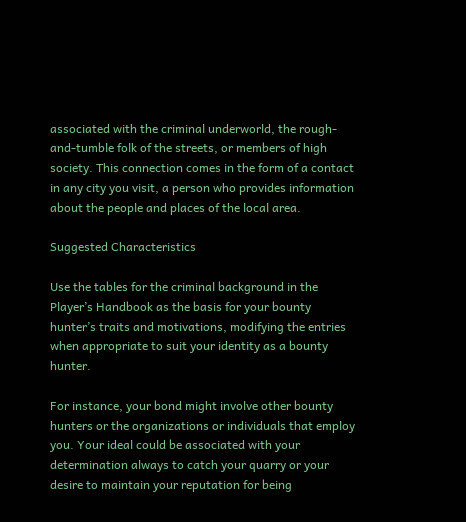associated with the criminal underworld, the rough-and-tumble folk of the streets, or members of high society. This connection comes in the form of a contact in any city you visit, a person who provides information about the people and places of the local area.

Suggested Characteristics

Use the tables for the criminal background in the Player’s Handbook as the basis for your bounty hunter’s traits and motivations, modifying the entries when appropriate to suit your identity as a bounty hunter.

For instance, your bond might involve other bounty hunters or the organizations or individuals that employ you. Your ideal could be associated with your determination always to catch your quarry or your desire to maintain your reputation for being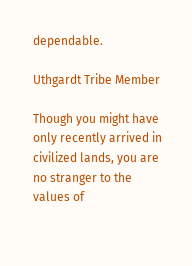dependable.

Uthgardt Tribe Member

Though you might have only recently arrived in civilized lands, you are no stranger to the values of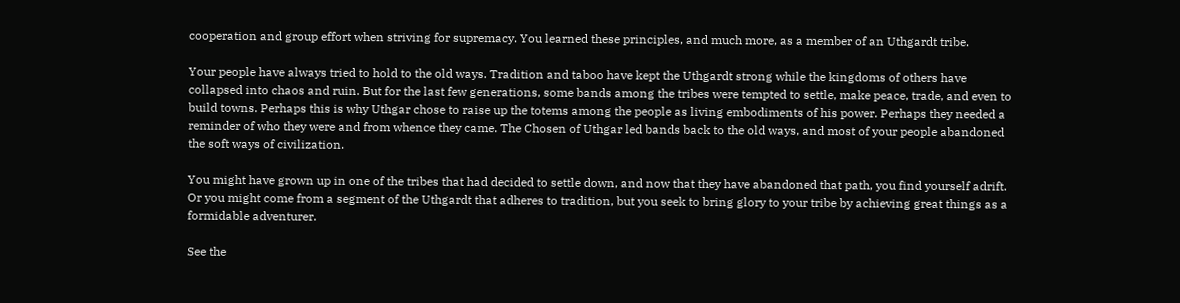cooperation and group effort when striving for supremacy. You learned these principles, and much more, as a member of an Uthgardt tribe.

Your people have always tried to hold to the old ways. Tradition and taboo have kept the Uthgardt strong while the kingdoms of others have collapsed into chaos and ruin. But for the last few generations, some bands among the tribes were tempted to settle, make peace, trade, and even to build towns. Perhaps this is why Uthgar chose to raise up the totems among the people as living embodiments of his power. Perhaps they needed a reminder of who they were and from whence they came. The Chosen of Uthgar led bands back to the old ways, and most of your people abandoned the soft ways of civilization.

You might have grown up in one of the tribes that had decided to settle down, and now that they have abandoned that path, you find yourself adrift. Or you might come from a segment of the Uthgardt that adheres to tradition, but you seek to bring glory to your tribe by achieving great things as a formidable adventurer.

See the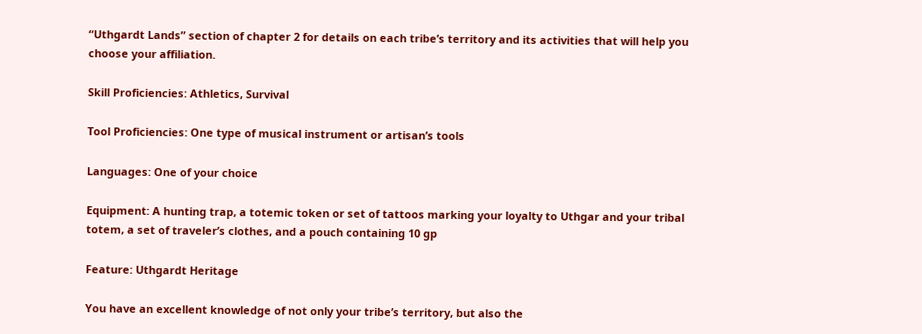“Uthgardt Lands” section of chapter 2 for details on each tribe’s territory and its activities that will help you choose your affiliation.

Skill Proficiencies: Athletics, Survival

Tool Proficiencies: One type of musical instrument or artisan’s tools

Languages: One of your choice

Equipment: A hunting trap, a totemic token or set of tattoos marking your loyalty to Uthgar and your tribal totem, a set of traveler’s clothes, and a pouch containing 10 gp

Feature: Uthgardt Heritage

You have an excellent knowledge of not only your tribe’s territory, but also the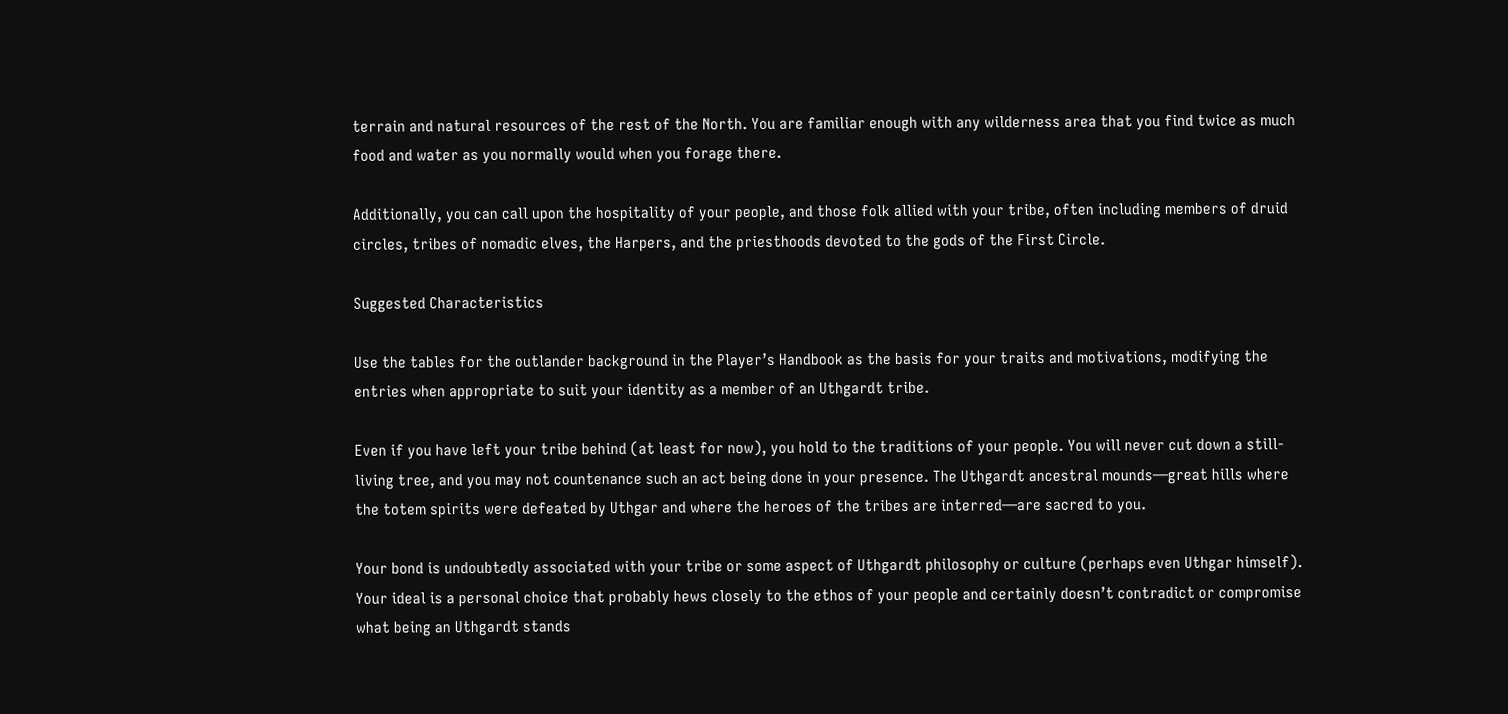terrain and natural resources of the rest of the North. You are familiar enough with any wilderness area that you find twice as much food and water as you normally would when you forage there.

Additionally, you can call upon the hospitality of your people, and those folk allied with your tribe, often including members of druid circles, tribes of nomadic elves, the Harpers, and the priesthoods devoted to the gods of the First Circle.

Suggested Characteristics

Use the tables for the outlander background in the Player’s Handbook as the basis for your traits and motivations, modifying the entries when appropriate to suit your identity as a member of an Uthgardt tribe.

Even if you have left your tribe behind (at least for now), you hold to the traditions of your people. You will never cut down a still-living tree, and you may not countenance such an act being done in your presence. The Uthgardt ancestral mounds—great hills where the totem spirits were defeated by Uthgar and where the heroes of the tribes are interred—are sacred to you.

Your bond is undoubtedly associated with your tribe or some aspect of Uthgardt philosophy or culture (perhaps even Uthgar himself). Your ideal is a personal choice that probably hews closely to the ethos of your people and certainly doesn’t contradict or compromise what being an Uthgardt stands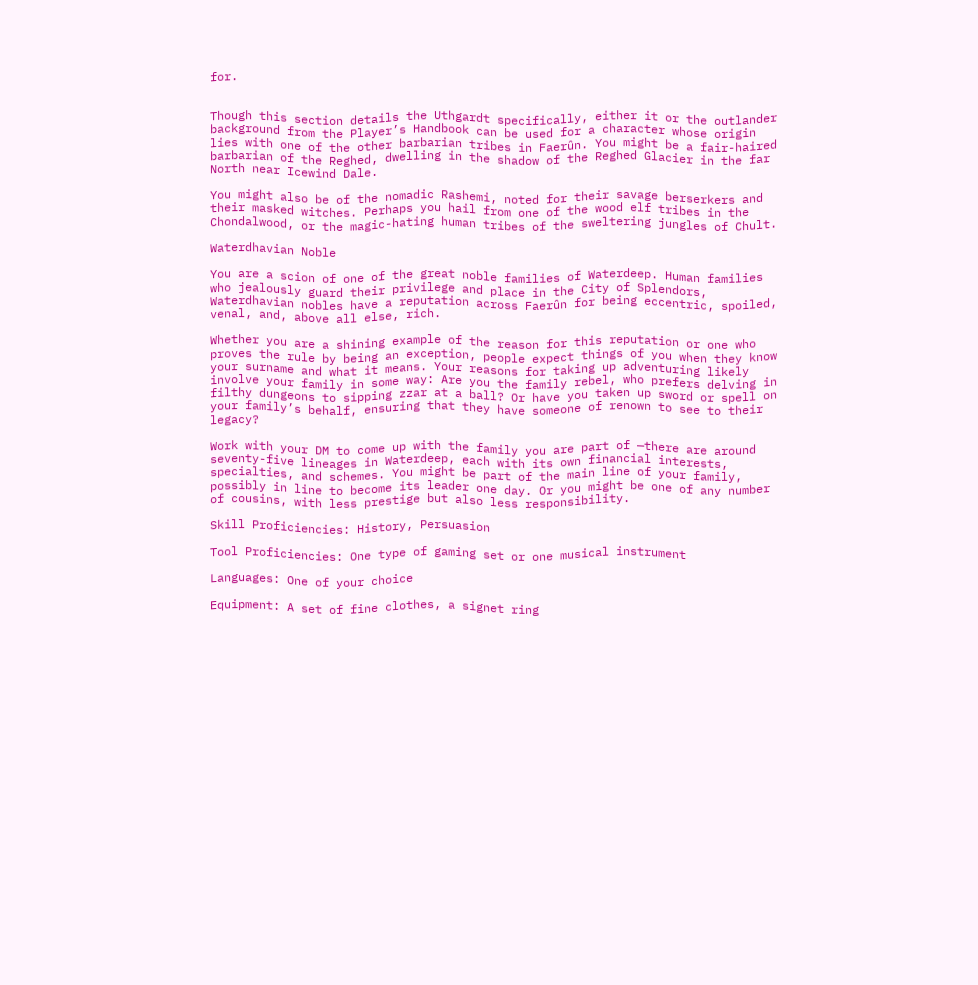for.


Though this section details the Uthgardt specifically, either it or the outlander background from the Player’s Handbook can be used for a character whose origin lies with one of the other barbarian tribes in Faerûn. You might be a fair-haired barbarian of the Reghed, dwelling in the shadow of the Reghed Glacier in the far North near Icewind Dale.

You might also be of the nomadic Rashemi, noted for their savage berserkers and their masked witches. Perhaps you hail from one of the wood elf tribes in the Chondalwood, or the magic-hating human tribes of the sweltering jungles of Chult.

Waterdhavian Noble

You are a scion of one of the great noble families of Waterdeep. Human families who jealously guard their privilege and place in the City of Splendors, Waterdhavian nobles have a reputation across Faerûn for being eccentric, spoiled, venal, and, above all else, rich.

Whether you are a shining example of the reason for this reputation or one who proves the rule by being an exception, people expect things of you when they know your surname and what it means. Your reasons for taking up adventuring likely involve your family in some way: Are you the family rebel, who prefers delving in filthy dungeons to sipping zzar at a ball? Or have you taken up sword or spell on your family’s behalf, ensuring that they have someone of renown to see to their legacy?

Work with your DM to come up with the family you are part of —there are around seventy-five lineages in Waterdeep, each with its own financial interests, specialties, and schemes. You might be part of the main line of your family, possibly in line to become its leader one day. Or you might be one of any number of cousins, with less prestige but also less responsibility.

Skill Proficiencies: History, Persuasion

Tool Proficiencies: One type of gaming set or one musical instrument

Languages: One of your choice

Equipment: A set of fine clothes, a signet ring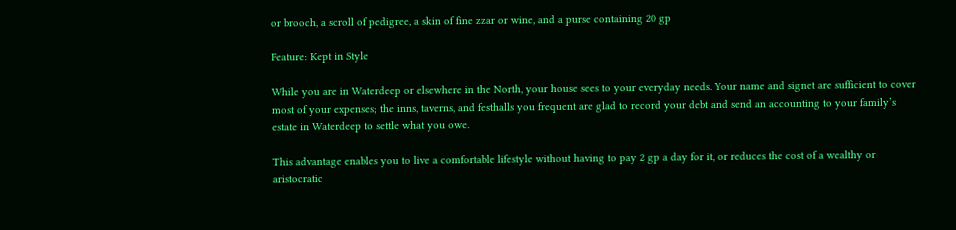or brooch, a scroll of pedigree, a skin of fine zzar or wine, and a purse containing 20 gp

Feature: Kept in Style

While you are in Waterdeep or elsewhere in the North, your house sees to your everyday needs. Your name and signet are sufficient to cover most of your expenses; the inns, taverns, and festhalls you frequent are glad to record your debt and send an accounting to your family’s estate in Waterdeep to settle what you owe.

This advantage enables you to live a comfortable lifestyle without having to pay 2 gp a day for it, or reduces the cost of a wealthy or aristocratic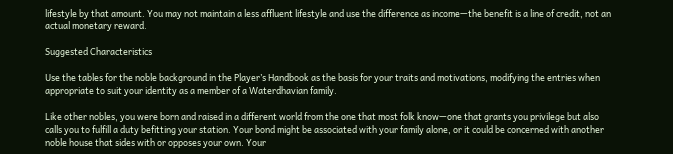lifestyle by that amount. You may not maintain a less affluent lifestyle and use the difference as income—the benefit is a line of credit, not an actual monetary reward.

Suggested Characteristics

Use the tables for the noble background in the Player’s Handbook as the basis for your traits and motivations, modifying the entries when appropriate to suit your identity as a member of a Waterdhavian family.

Like other nobles, you were born and raised in a different world from the one that most folk know—one that grants you privilege but also calls you to fulfill a duty befitting your station. Your bond might be associated with your family alone, or it could be concerned with another noble house that sides with or opposes your own. Your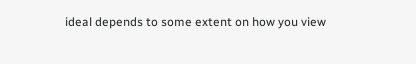ideal depends to some extent on how you view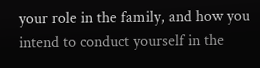your role in the family, and how you intend to conduct yourself in the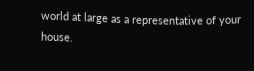world at large as a representative of your house.